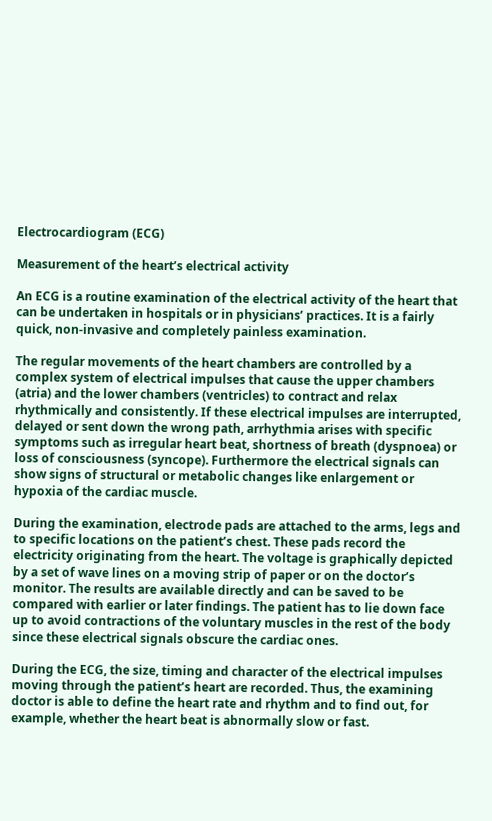Electrocardiogram (ECG)

Measurement of the heart’s electrical activity

An ECG is a routine examination of the electrical activity of the heart that can be undertaken in hospitals or in physicians’ practices. It is a fairly quick, non-invasive and completely painless examination.

The regular movements of the heart chambers are controlled by a complex system of electrical impulses that cause the upper chambers (atria) and the lower chambers (ventricles) to contract and relax rhythmically and consistently. If these electrical impulses are interrupted, delayed or sent down the wrong path, arrhythmia arises with specific symptoms such as irregular heart beat, shortness of breath (dyspnoea) or loss of consciousness (syncope). Furthermore the electrical signals can show signs of structural or metabolic changes like enlargement or hypoxia of the cardiac muscle.

During the examination, electrode pads are attached to the arms, legs and to specific locations on the patient’s chest. These pads record the electricity originating from the heart. The voltage is graphically depicted by a set of wave lines on a moving strip of paper or on the doctor’s monitor. The results are available directly and can be saved to be compared with earlier or later findings. The patient has to lie down face up to avoid contractions of the voluntary muscles in the rest of the body since these electrical signals obscure the cardiac ones.

During the ECG, the size, timing and character of the electrical impulses moving through the patient’s heart are recorded. Thus, the examining doctor is able to define the heart rate and rhythm and to find out, for example, whether the heart beat is abnormally slow or fast.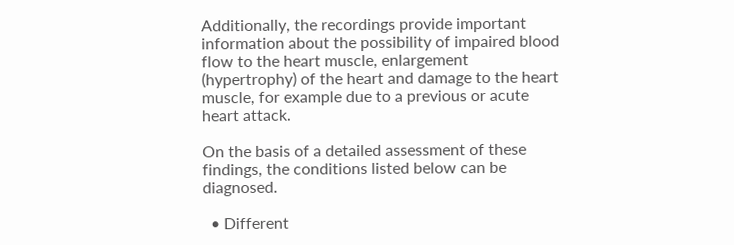Additionally, the recordings provide important information about the possibility of impaired blood flow to the heart muscle, enlargement (hypertrophy) of the heart and damage to the heart muscle, for example due to a previous or acute heart attack.

On the basis of a detailed assessment of these findings, the conditions listed below can be diagnosed.

  • Different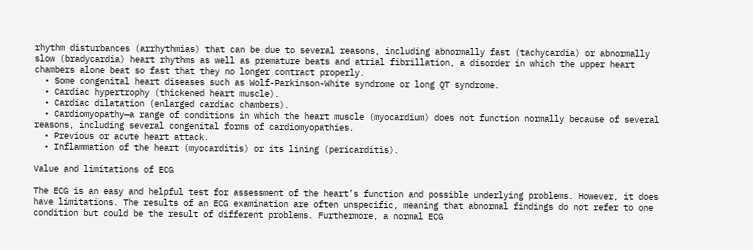rhythm disturbances (arrhythmias) that can be due to several reasons, including abnormally fast (tachycardia) or abnormally slow (bradycardia) heart rhythms as well as premature beats and atrial fibrillation, a disorder in which the upper heart chambers alone beat so fast that they no longer contract properly.
  • Some congenital heart diseases such as Wolf-Parkinson-White syndrome or long QT syndrome.
  • Cardiac hypertrophy (thickened heart muscle).
  • Cardiac dilatation (enlarged cardiac chambers).
  • Cardiomyopathy—a range of conditions in which the heart muscle (myocardium) does not function normally because of several reasons, including several congenital forms of cardiomyopathies.
  • Previous or acute heart attack.
  • Inflammation of the heart (myocarditis) or its lining (pericarditis).

Value and limitations of ECG

The ECG is an easy and helpful test for assessment of the heart’s function and possible underlying problems. However, it does have limitations. The results of an ECG examination are often unspecific, meaning that abnormal findings do not refer to one condition but could be the result of different problems. Furthermore, a normal ECG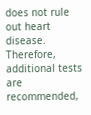does not rule out heart disease. Therefore, additional tests are recommended,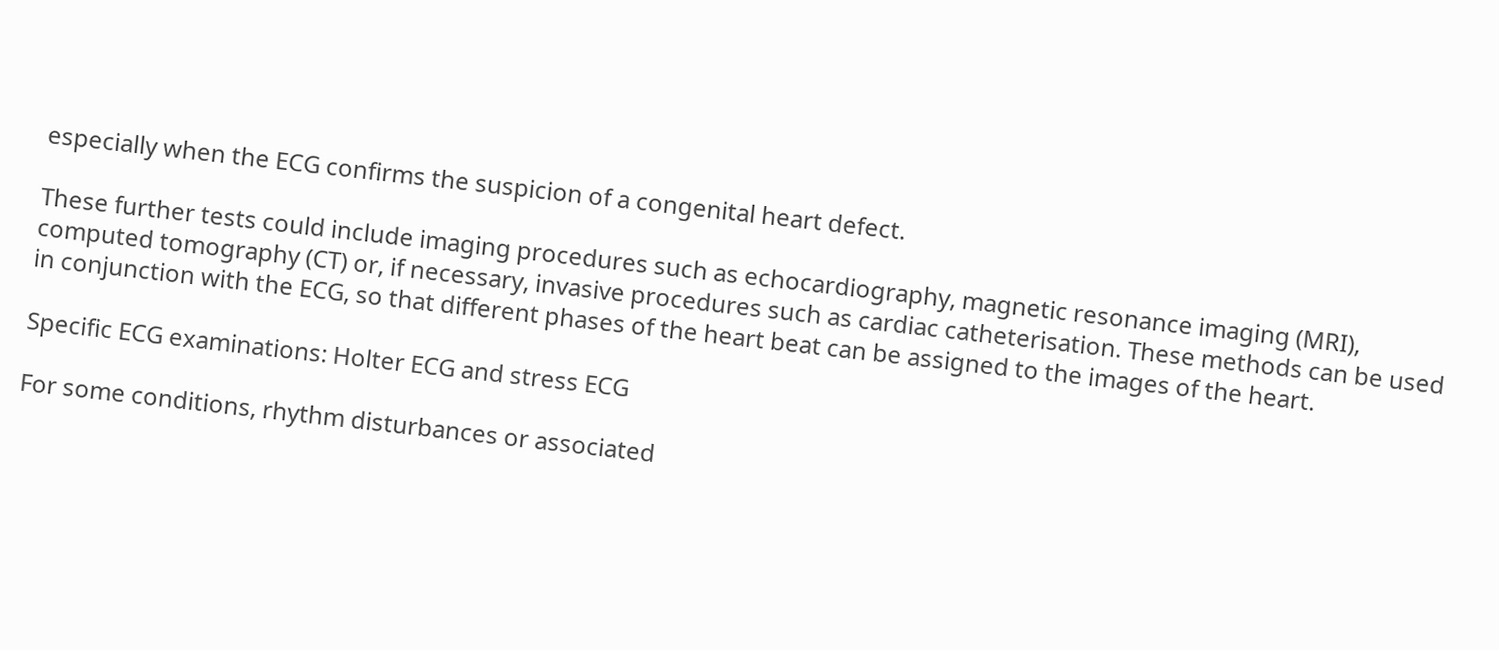especially when the ECG confirms the suspicion of a congenital heart defect.

These further tests could include imaging procedures such as echocardiography, magnetic resonance imaging (MRI), computed tomography (CT) or, if necessary, invasive procedures such as cardiac catheterisation. These methods can be used in conjunction with the ECG, so that different phases of the heart beat can be assigned to the images of the heart.

Specific ECG examinations: Holter ECG and stress ECG

For some conditions, rhythm disturbances or associated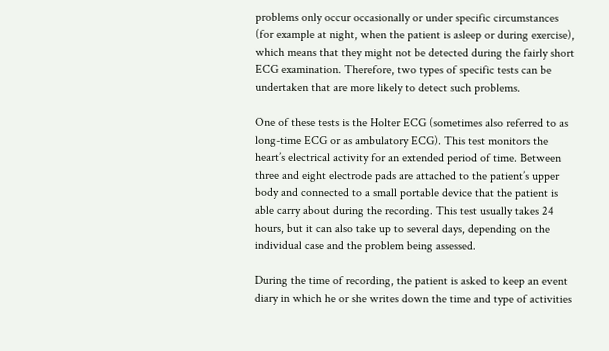problems only occur occasionally or under specific circumstances (for example at night, when the patient is asleep or during exercise), which means that they might not be detected during the fairly short ECG examination. Therefore, two types of specific tests can be undertaken that are more likely to detect such problems.

One of these tests is the Holter ECG (sometimes also referred to as long-time ECG or as ambulatory ECG). This test monitors the heart’s electrical activity for an extended period of time. Between three and eight electrode pads are attached to the patient’s upper body and connected to a small portable device that the patient is able carry about during the recording. This test usually takes 24 hours, but it can also take up to several days, depending on the individual case and the problem being assessed.

During the time of recording, the patient is asked to keep an event diary in which he or she writes down the time and type of activities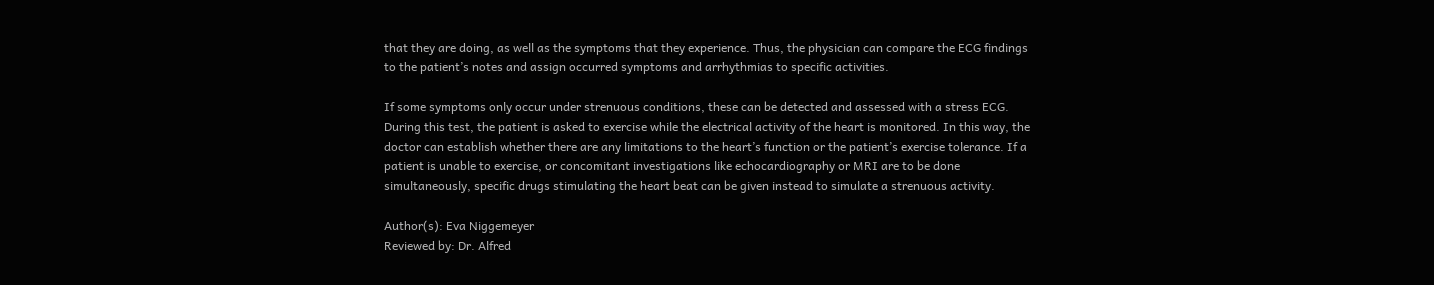that they are doing, as well as the symptoms that they experience. Thus, the physician can compare the ECG findings to the patient’s notes and assign occurred symptoms and arrhythmias to specific activities.

If some symptoms only occur under strenuous conditions, these can be detected and assessed with a stress ECG. During this test, the patient is asked to exercise while the electrical activity of the heart is monitored. In this way, the doctor can establish whether there are any limitations to the heart’s function or the patient’s exercise tolerance. If a patient is unable to exercise, or concomitant investigations like echocardiography or MRI are to be done simultaneously, specific drugs stimulating the heart beat can be given instead to simulate a strenuous activity.

Author(s): Eva Niggemeyer
Reviewed by: Dr. Alfred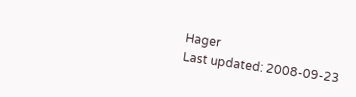Hager
Last updated: 2008-09-23